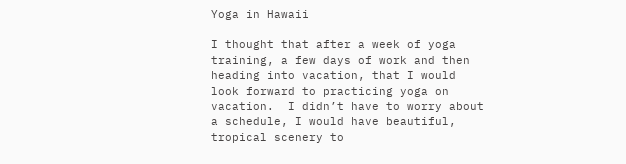Yoga in Hawaii

I thought that after a week of yoga training, a few days of work and then heading into vacation, that I would look forward to practicing yoga on vacation.  I didn’t have to worry about a schedule, I would have beautiful, tropical scenery to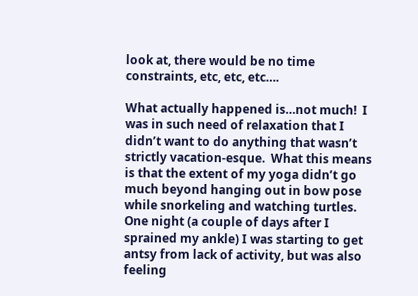look at, there would be no time  constraints, etc, etc, etc….

What actually happened is…not much!  I was in such need of relaxation that I didn’t want to do anything that wasn’t strictly vacation-esque.  What this means is that the extent of my yoga didn’t go much beyond hanging out in bow pose while snorkeling and watching turtles.  One night (a couple of days after I sprained my ankle) I was starting to get antsy from lack of activity, but was also feeling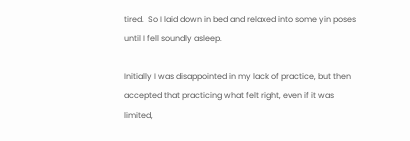tired.  So I laid down in bed and relaxed into some yin poses until I fell soundly asleep.

Initially I was disappointed in my lack of practice, but then accepted that practicing what felt right, even if it was limited,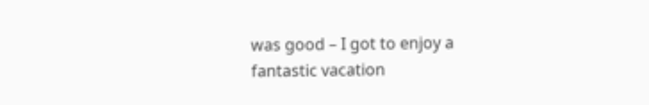was good – I got to enjoy a fantastic vacation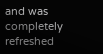and was completely refreshed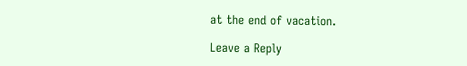at the end of vacation.

Leave a Reply